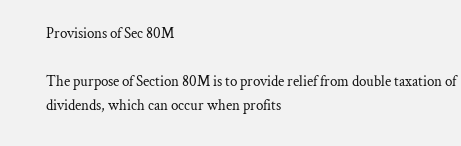Provisions of Sec 80M

The purpose of Section 80M is to provide relief from double taxation of dividends, which can occur when profits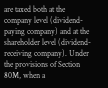are taxed both at the company level (dividend-paying company) and at the shareholder level (dividend-receiving company). Under the provisions of Section 80M, when a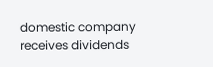domestic company receives dividends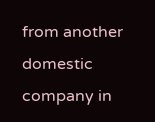from another domestic company in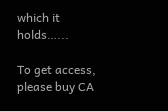which it holds…...

To get access, please buy CA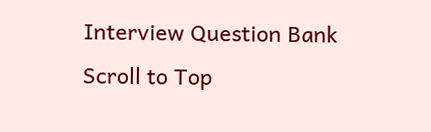Interview Question Bank
Scroll to Top